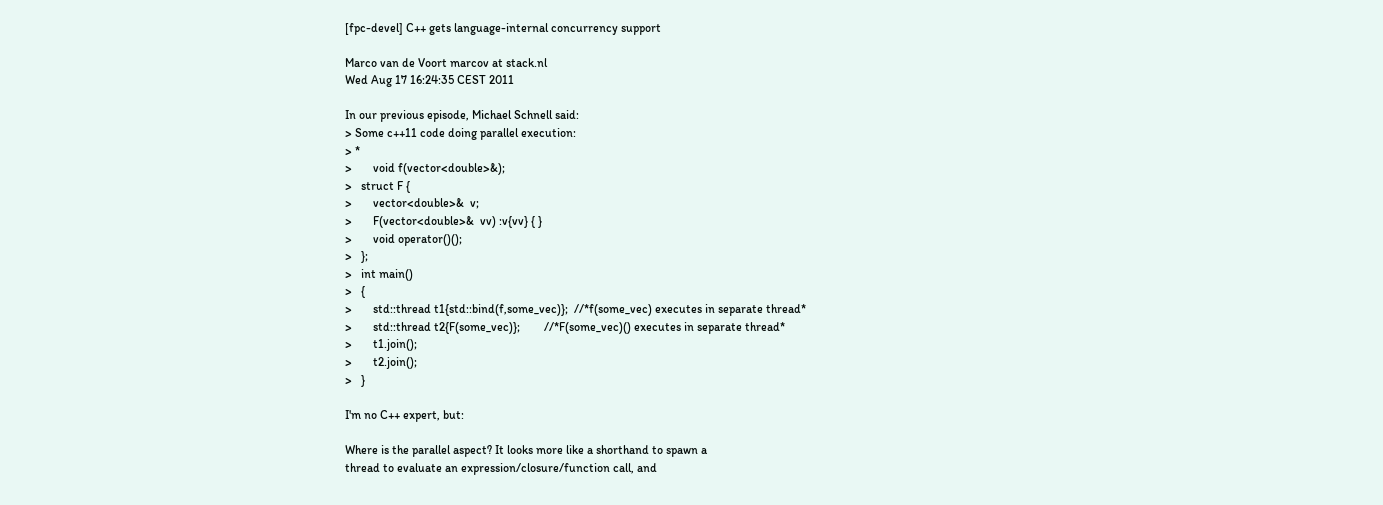[fpc-devel] C++ gets language-internal concurrency support

Marco van de Voort marcov at stack.nl
Wed Aug 17 16:24:35 CEST 2011

In our previous episode, Michael Schnell said:
> Some c++11 code doing parallel execution:
> *
>       void f(vector<double>&);
>   struct F {
>       vector<double>&  v;
>       F(vector<double>&  vv) :v{vv} { }
>       void operator()();
>   };
>   int main()
>   {
>       std::thread t1{std::bind(f,some_vec)};  //*f(some_vec) executes in separate thread*
>       std::thread t2{F(some_vec)};        //*F(some_vec)() executes in separate thread*
>       t1.join();
>       t2.join();
>   }

I'm no C++ expert, but:

Where is the parallel aspect? It looks more like a shorthand to spawn a
thread to evaluate an expression/closure/function call, and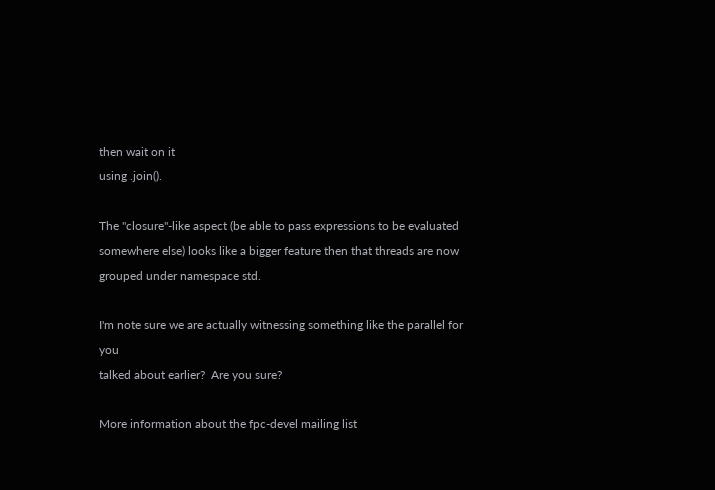then wait on it
using .join().

The "closure"-like aspect (be able to pass expressions to be evaluated
somewhere else) looks like a bigger feature then that threads are now
grouped under namespace std.

I'm note sure we are actually witnessing something like the parallel for you
talked about earlier?  Are you sure?

More information about the fpc-devel mailing list